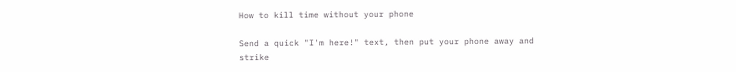How to kill time without your phone

Send a quick "I'm here!" text, then put your phone away and strike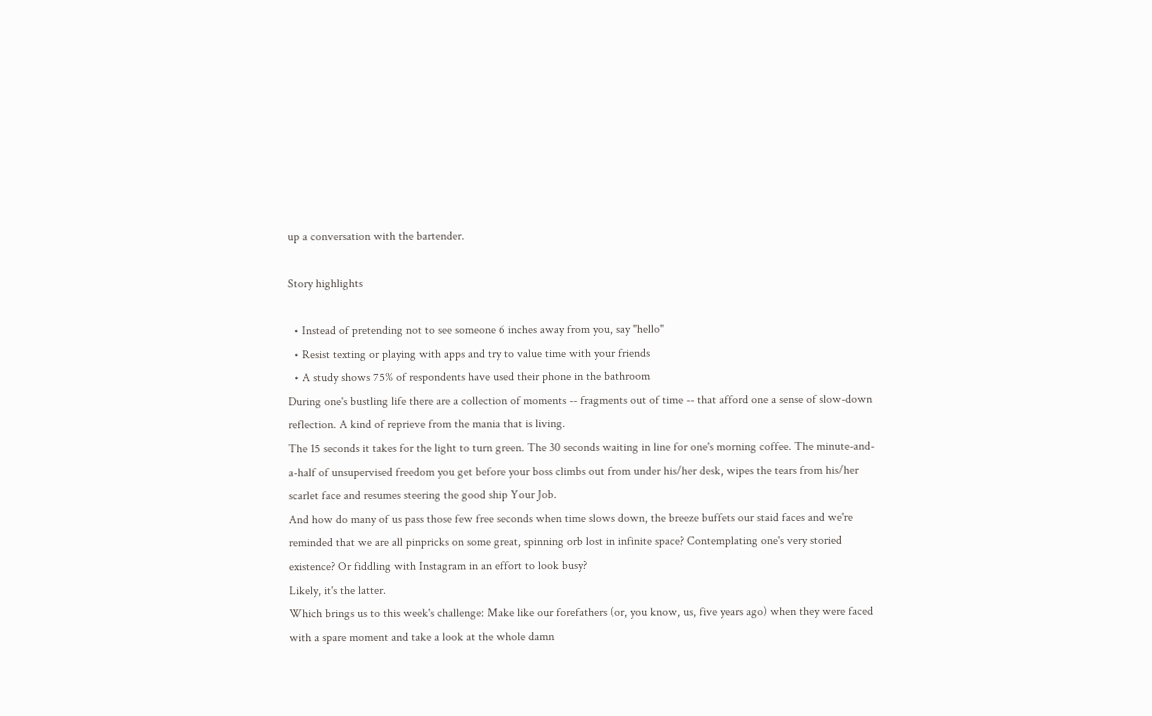up a conversation with the bartender.

Story highlights

  • Instead of pretending not to see someone 6 inches away from you, say "hello"
  • Resist texting or playing with apps and try to value time with your friends
  • A study shows 75% of respondents have used their phone in the bathroom
During one's bustling life there are a collection of moments -- fragments out of time -- that afford one a sense of slow-down reflection. A kind of reprieve from the mania that is living.
The 15 seconds it takes for the light to turn green. The 30 seconds waiting in line for one's morning coffee. The minute-and-a-half of unsupervised freedom you get before your boss climbs out from under his/her desk, wipes the tears from his/her scarlet face and resumes steering the good ship Your Job.
And how do many of us pass those few free seconds when time slows down, the breeze buffets our staid faces and we're reminded that we are all pinpricks on some great, spinning orb lost in infinite space? Contemplating one's very storied existence? Or fiddling with Instagram in an effort to look busy?
Likely, it's the latter.
Which brings us to this week's challenge: Make like our forefathers (or, you know, us, five years ago) when they were faced with a spare moment and take a look at the whole damn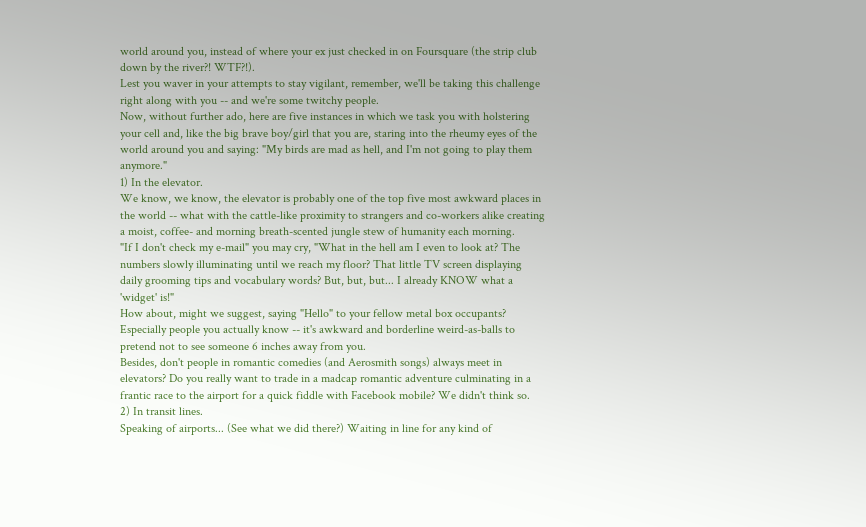world around you, instead of where your ex just checked in on Foursquare (the strip club down by the river?! WTF?!).
Lest you waver in your attempts to stay vigilant, remember, we'll be taking this challenge right along with you -- and we're some twitchy people.
Now, without further ado, here are five instances in which we task you with holstering your cell and, like the big brave boy/girl that you are, staring into the rheumy eyes of the world around you and saying: "My birds are mad as hell, and I'm not going to play them anymore."
1) In the elevator.
We know, we know, the elevator is probably one of the top five most awkward places in the world -- what with the cattle-like proximity to strangers and co-workers alike creating a moist, coffee- and morning breath-scented jungle stew of humanity each morning.
"If I don't check my e-mail" you may cry, "What in the hell am I even to look at? The numbers slowly illuminating until we reach my floor? That little TV screen displaying daily grooming tips and vocabulary words? But, but, but... I already KNOW what a 'widget' is!"
How about, might we suggest, saying "Hello" to your fellow metal box occupants? Especially people you actually know -- it's awkward and borderline weird-as-balls to pretend not to see someone 6 inches away from you.
Besides, don't people in romantic comedies (and Aerosmith songs) always meet in elevators? Do you really want to trade in a madcap romantic adventure culminating in a frantic race to the airport for a quick fiddle with Facebook mobile? We didn't think so.
2) In transit lines.
Speaking of airports... (See what we did there?) Waiting in line for any kind of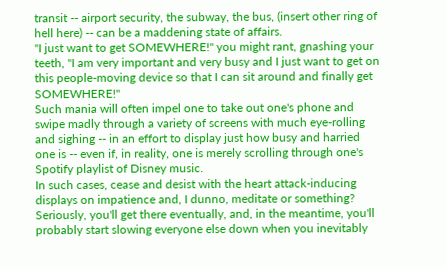transit -- airport security, the subway, the bus, (insert other ring of hell here) -- can be a maddening state of affairs.
"I just want to get SOMEWHERE!" you might rant, gnashing your teeth, "I am very important and very busy and I just want to get on this people-moving device so that I can sit around and finally get SOMEWHERE!"
Such mania will often impel one to take out one's phone and swipe madly through a variety of screens with much eye-rolling and sighing -- in an effort to display just how busy and harried one is -- even if, in reality, one is merely scrolling through one's Spotify playlist of Disney music.
In such cases, cease and desist with the heart attack-inducing displays on impatience and, I dunno, meditate or something?
Seriously, you'll get there eventually, and, in the meantime, you'll probably start slowing everyone else down when you inevitably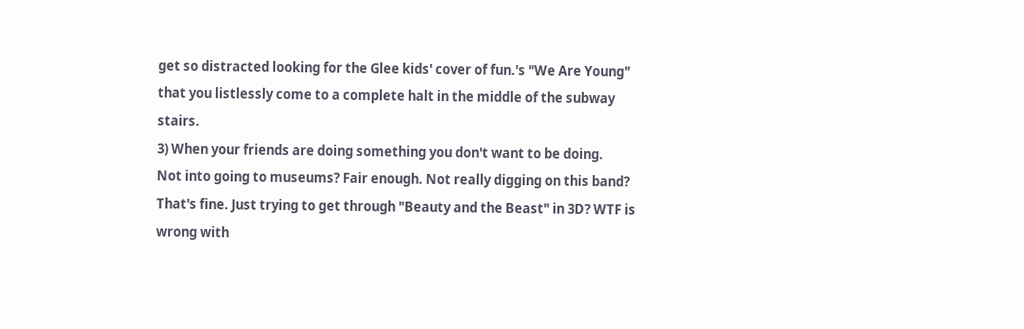get so distracted looking for the Glee kids' cover of fun.'s "We Are Young" that you listlessly come to a complete halt in the middle of the subway stairs.
3) When your friends are doing something you don't want to be doing.
Not into going to museums? Fair enough. Not really digging on this band? That's fine. Just trying to get through "Beauty and the Beast" in 3D? WTF is wrong with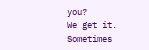you?
We get it. Sometimes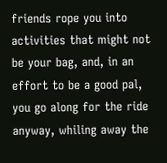friends rope you into activities that might not be your bag, and, in an effort to be a good pal, you go along for the ride anyway, whiling away the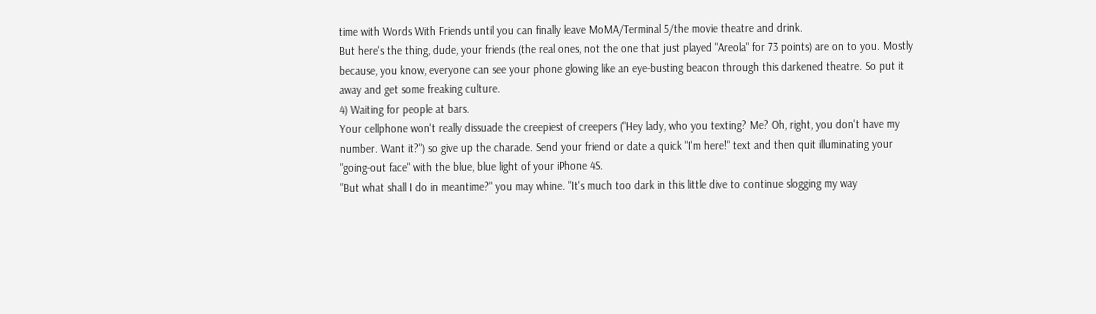time with Words With Friends until you can finally leave MoMA/Terminal 5/the movie theatre and drink.
But here's the thing, dude, your friends (the real ones, not the one that just played "Areola" for 73 points) are on to you. Mostly because, you know, everyone can see your phone glowing like an eye-busting beacon through this darkened theatre. So put it away and get some freaking culture.
4) Waiting for people at bars.
Your cellphone won't really dissuade the creepiest of creepers ("Hey lady, who you texting? Me? Oh, right, you don't have my number. Want it?") so give up the charade. Send your friend or date a quick "I'm here!" text and then quit illuminating your "going-out face" with the blue, blue light of your iPhone 4S.
"But what shall I do in meantime?" you may whine. "It's much too dark in this little dive to continue slogging my way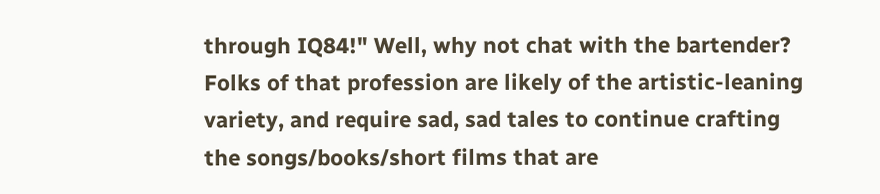through IQ84!" Well, why not chat with the bartender?
Folks of that profession are likely of the artistic-leaning variety, and require sad, sad tales to continue crafting the songs/books/short films that are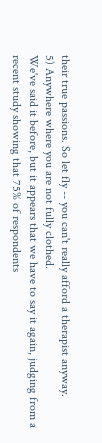their true passions. So let fly -- you can't really afford a therapist anyway.
5) Anywhere where you are not fully clothed.
We've said it before, but it appears that we have to say it again, judging from a recent study showing that 75% of respondents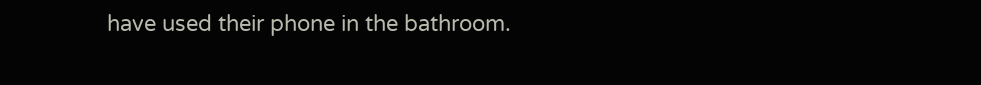have used their phone in the bathroom.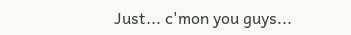Just... c'mon you guys...